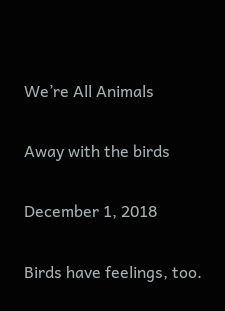We’re All Animals

Away with the birds

December 1, 2018

Birds have feelings, too.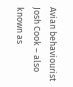Avian behaviourist Josh Cook – also known as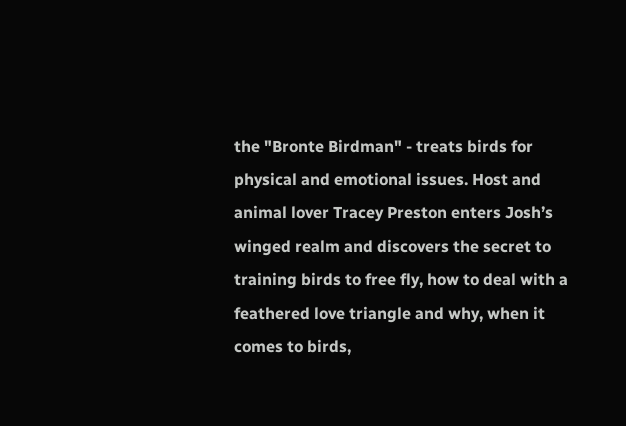the "Bronte Birdman" - treats birds for physical and emotional issues. Host and animal lover Tracey Preston enters Josh’s winged realm and discovers the secret to training birds to free fly, how to deal with a feathered love triangle and why, when it comes to birds,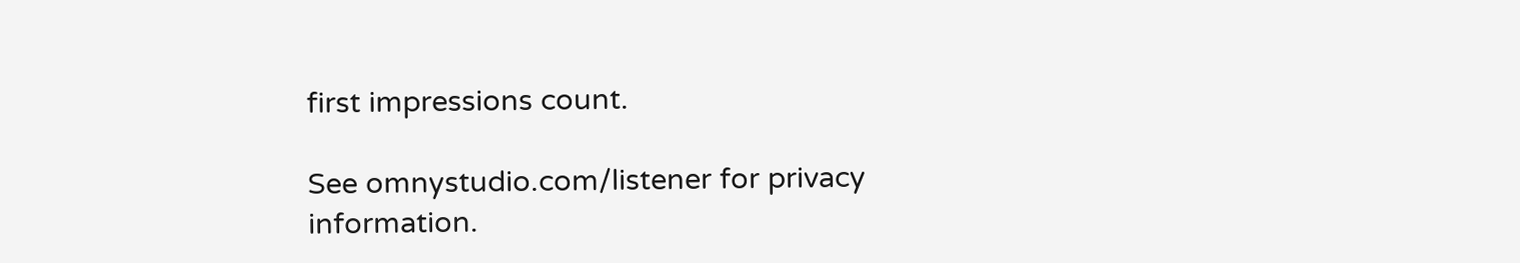first impressions count.

See omnystudio.com/listener for privacy information.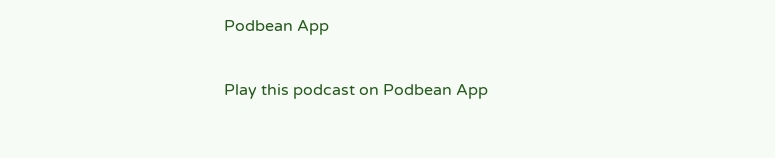Podbean App

Play this podcast on Podbean App